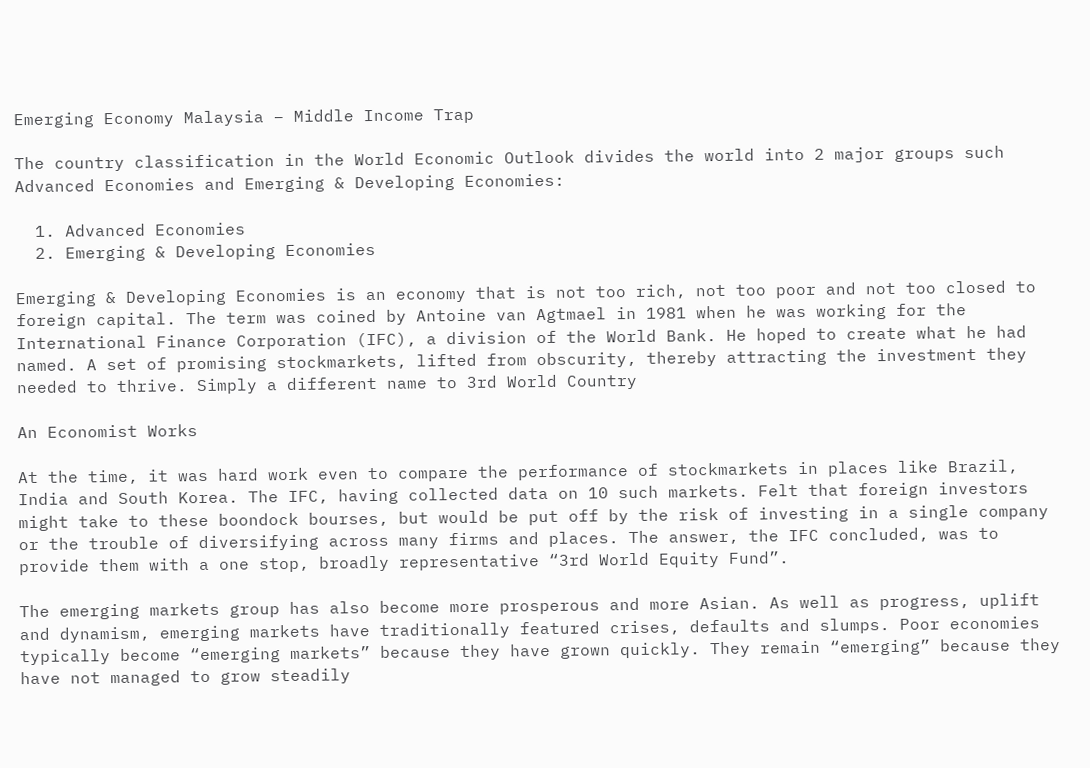Emerging Economy Malaysia – Middle Income Trap

The country classification in the World Economic Outlook divides the world into 2 major groups such Advanced Economies and Emerging & Developing Economies:

  1. Advanced Economies
  2. Emerging & Developing Economies

Emerging & Developing Economies is an economy that is not too rich, not too poor and not too closed to foreign capital. The term was coined by Antoine van Agtmael in 1981 when he was working for the International Finance Corporation (IFC), a division of the World Bank. He hoped to create what he had named. A set of promising stockmarkets, lifted from obscurity, thereby attracting the investment they needed to thrive. Simply a different name to 3rd World Country

An Economist Works

At the time, it was hard work even to compare the performance of stockmarkets in places like Brazil, India and South Korea. The IFC, having collected data on 10 such markets. Felt that foreign investors might take to these boondock bourses, but would be put off by the risk of investing in a single company or the trouble of diversifying across many firms and places. The answer, the IFC concluded, was to provide them with a one stop, broadly representative “3rd World Equity Fund”.

The emerging markets group has also become more prosperous and more Asian. As well as progress, uplift and dynamism, emerging markets have traditionally featured crises, defaults and slumps. Poor economies typically become “emerging markets” because they have grown quickly. They remain “emerging” because they have not managed to grow steadily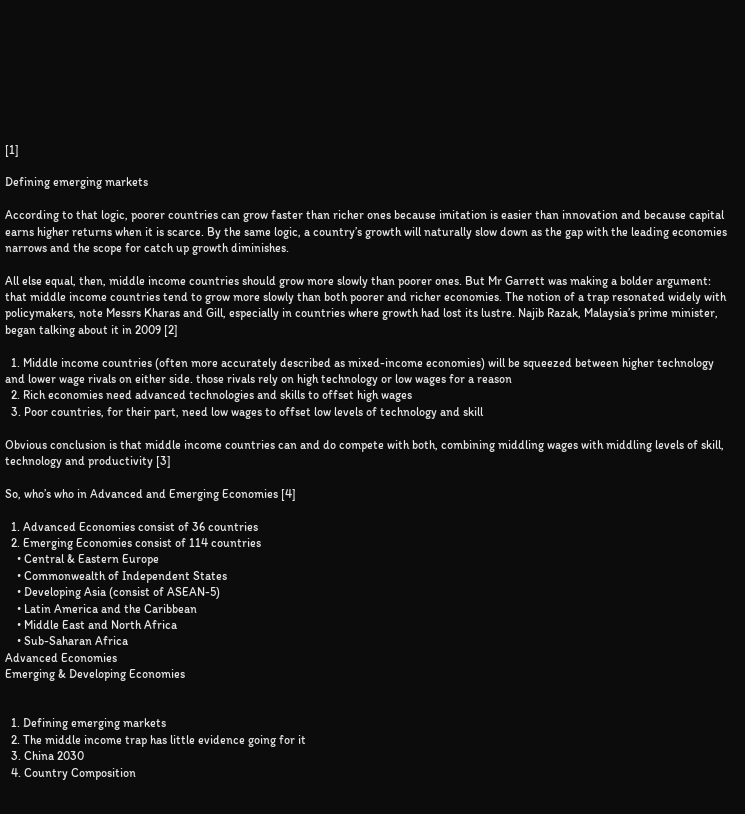[1]

Defining emerging markets

According to that logic, poorer countries can grow faster than richer ones because imitation is easier than innovation and because capital earns higher returns when it is scarce. By the same logic, a country’s growth will naturally slow down as the gap with the leading economies narrows and the scope for catch up growth diminishes.

All else equal, then, middle income countries should grow more slowly than poorer ones. But Mr Garrett was making a bolder argument: that middle income countries tend to grow more slowly than both poorer and richer economies. The notion of a trap resonated widely with policymakers, note Messrs Kharas and Gill, especially in countries where growth had lost its lustre. Najib Razak, Malaysia’s prime minister, began talking about it in 2009 [2]

  1. Middle income countries (often more accurately described as mixed-income economies) will be squeezed between higher technology and lower wage rivals on either side. those rivals rely on high technology or low wages for a reason
  2. Rich economies need advanced technologies and skills to offset high wages
  3. Poor countries, for their part, need low wages to offset low levels of technology and skill

Obvious conclusion is that middle income countries can and do compete with both, combining middling wages with middling levels of skill, technology and productivity [3]

So, who’s who in Advanced and Emerging Economies [4]

  1. Advanced Economies consist of 36 countries
  2. Emerging Economies consist of 114 countries
    • Central & Eastern Europe
    • Commonwealth of Independent States
    • Developing Asia (consist of ASEAN-5)
    • Latin America and the Caribbean
    • Middle East and North Africa
    • Sub-Saharan Africa
Advanced Economies
Emerging & Developing Economies


  1. Defining emerging markets
  2. The middle income trap has little evidence going for it
  3. China 2030
  4. Country Composition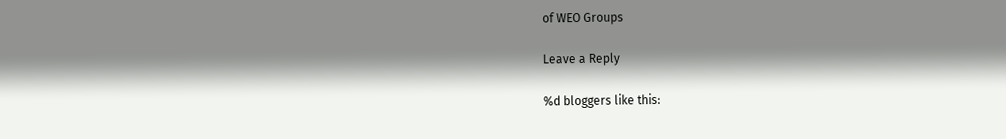of WEO Groups

Leave a Reply

%d bloggers like this: